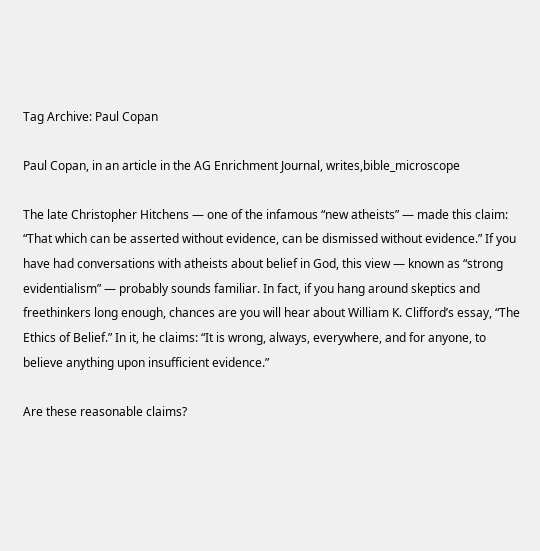Tag Archive: Paul Copan

Paul Copan, in an article in the AG Enrichment Journal, writes,bible_microscope

The late Christopher Hitchens — one of the infamous “new atheists” — made this claim: “That which can be asserted without evidence, can be dismissed without evidence.” If you have had conversations with atheists about belief in God, this view — known as “strong evidentialism” — probably sounds familiar. In fact, if you hang around skeptics and freethinkers long enough, chances are you will hear about William K. Clifford’s essay, “The Ethics of Belief.” In it, he claims: “It is wrong, always, everywhere, and for anyone, to believe anything upon insufficient evidence.”

Are these reasonable claims?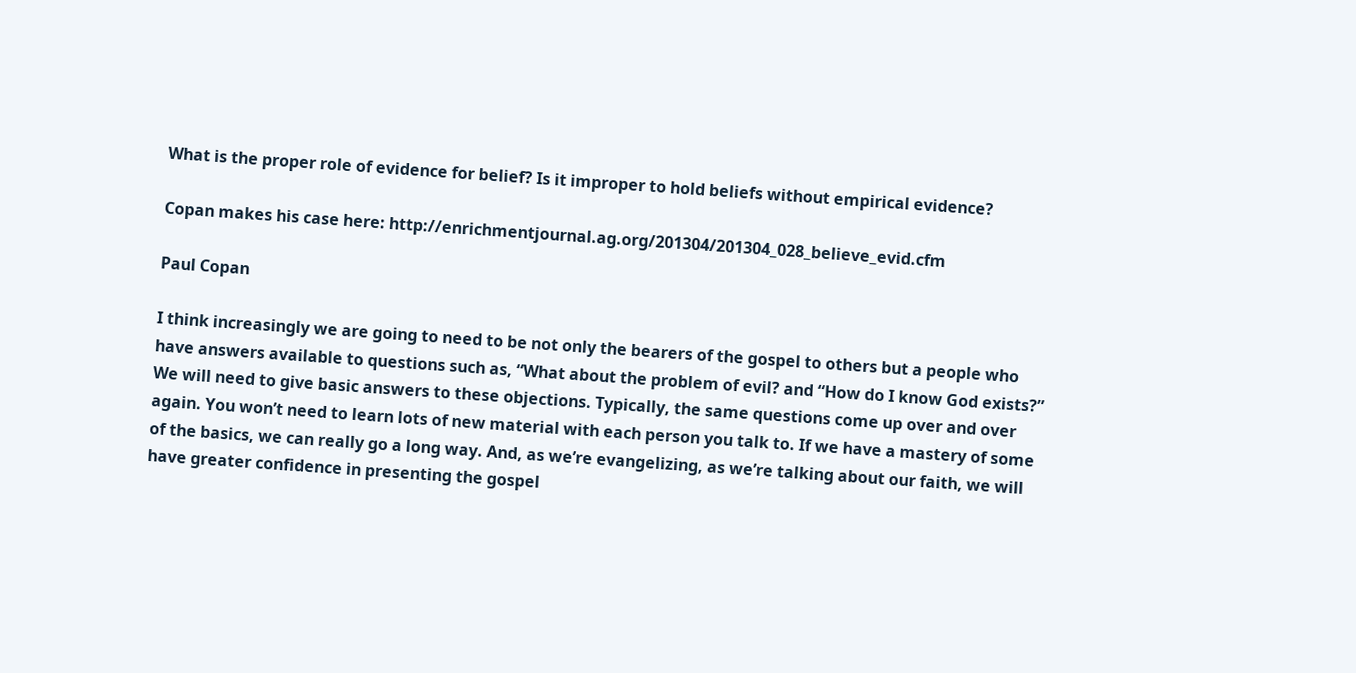What is the proper role of evidence for belief? Is it improper to hold beliefs without empirical evidence?

Copan makes his case here: http://enrichmentjournal.ag.org/201304/201304_028_believe_evid.cfm

Paul Copan

I think increasingly we are going to need to be not only the bearers of the gospel to others but a people who have answers available to questions such as, “What about the problem of evil? and “How do I know God exists?” We will need to give basic answers to these objections. Typically, the same questions come up over and over again. You won’t need to learn lots of new material with each person you talk to. If we have a mastery of some of the basics, we can really go a long way. And, as we’re evangelizing, as we’re talking about our faith, we will have greater confidence in presenting the gospel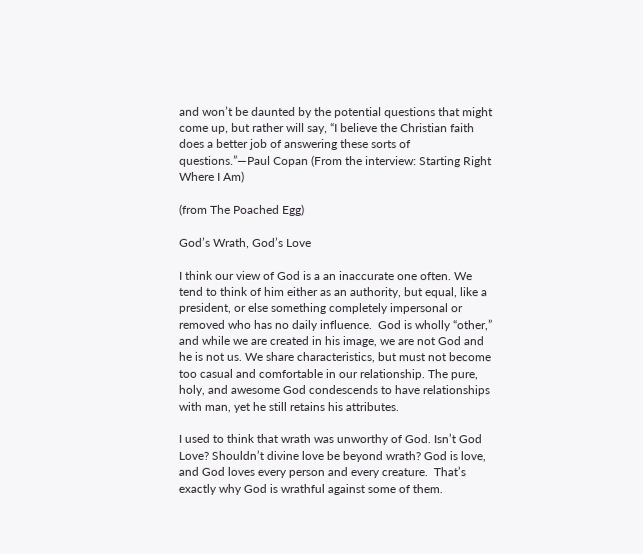and won’t be daunted by the potential questions that might come up, but rather will say, “I believe the Christian faith does a better job of answering these sorts of questions.”—Paul Copan (From the interview: Starting Right Where I Am)

(from The Poached Egg)

God’s Wrath, God’s Love

I think our view of God is a an inaccurate one often. We tend to think of him either as an authority, but equal, like a president, or else something completely impersonal or removed who has no daily influence.  God is wholly “other,” and while we are created in his image, we are not God and he is not us. We share characteristics, but must not become too casual and comfortable in our relationship. The pure, holy, and awesome God condescends to have relationships with man, yet he still retains his attributes.

I used to think that wrath was unworthy of God. Isn’t God Love? Shouldn’t divine love be beyond wrath? God is love, and God loves every person and every creature.  That’s exactly why God is wrathful against some of them.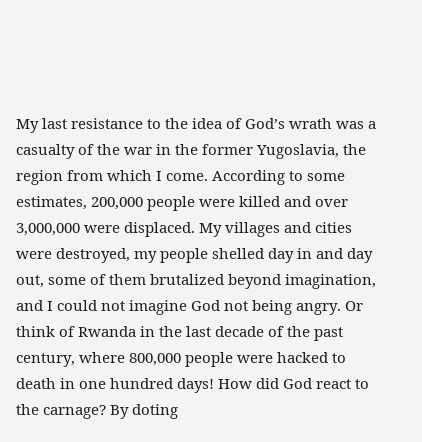My last resistance to the idea of God’s wrath was a casualty of the war in the former Yugoslavia, the region from which I come. According to some estimates, 200,000 people were killed and over 3,000,000 were displaced. My villages and cities were destroyed, my people shelled day in and day out, some of them brutalized beyond imagination, and I could not imagine God not being angry. Or think of Rwanda in the last decade of the past century, where 800,000 people were hacked to death in one hundred days! How did God react to the carnage? By doting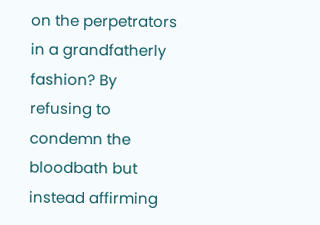on the perpetrators in a grandfatherly fashion? By refusing to condemn the bloodbath but instead affirming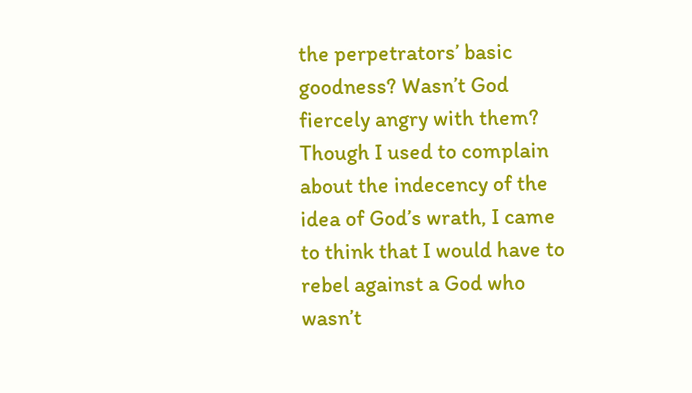the perpetrators’ basic goodness? Wasn’t God fiercely angry with them? Though I used to complain about the indecency of the idea of God’s wrath, I came to think that I would have to rebel against a God who wasn’t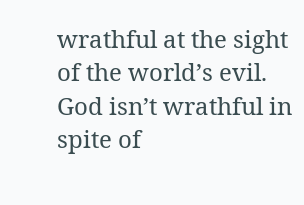wrathful at the sight of the world’s evil. God isn’t wrathful in spite of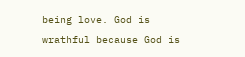being love. God is wrathful because God is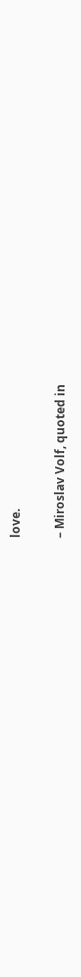love.

– Miroslav Volf, quoted in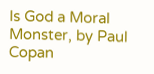Is God a Moral Monster, by Paul Copan